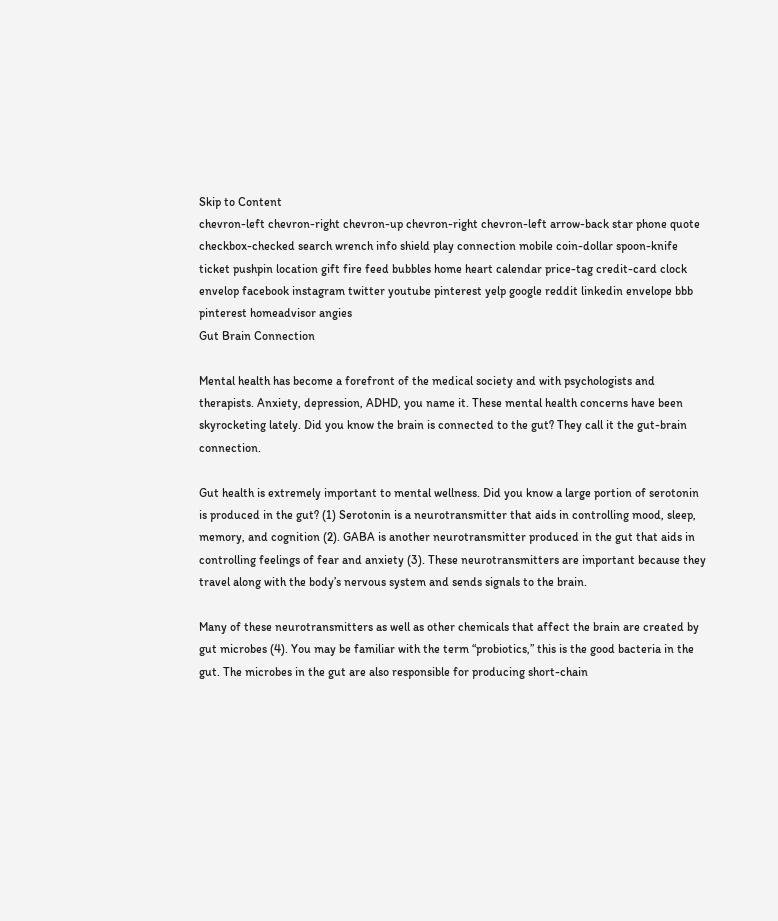Skip to Content
chevron-left chevron-right chevron-up chevron-right chevron-left arrow-back star phone quote checkbox-checked search wrench info shield play connection mobile coin-dollar spoon-knife ticket pushpin location gift fire feed bubbles home heart calendar price-tag credit-card clock envelop facebook instagram twitter youtube pinterest yelp google reddit linkedin envelope bbb pinterest homeadvisor angies
Gut Brain Connection

Mental health has become a forefront of the medical society and with psychologists and therapists. Anxiety, depression, ADHD, you name it. These mental health concerns have been skyrocketing lately. Did you know the brain is connected to the gut? They call it the gut-brain connection.

Gut health is extremely important to mental wellness. Did you know a large portion of serotonin is produced in the gut? (1) Serotonin is a neurotransmitter that aids in controlling mood, sleep, memory, and cognition (2). GABA is another neurotransmitter produced in the gut that aids in controlling feelings of fear and anxiety (3). These neurotransmitters are important because they travel along with the body’s nervous system and sends signals to the brain.

Many of these neurotransmitters as well as other chemicals that affect the brain are created by gut microbes (4). You may be familiar with the term “probiotics,” this is the good bacteria in the gut. The microbes in the gut are also responsible for producing short-chain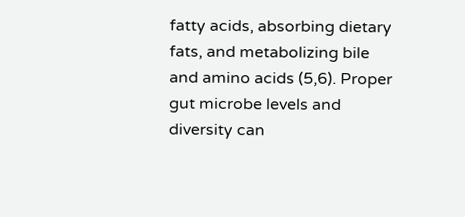fatty acids, absorbing dietary fats, and metabolizing bile and amino acids (5,6). Proper gut microbe levels and diversity can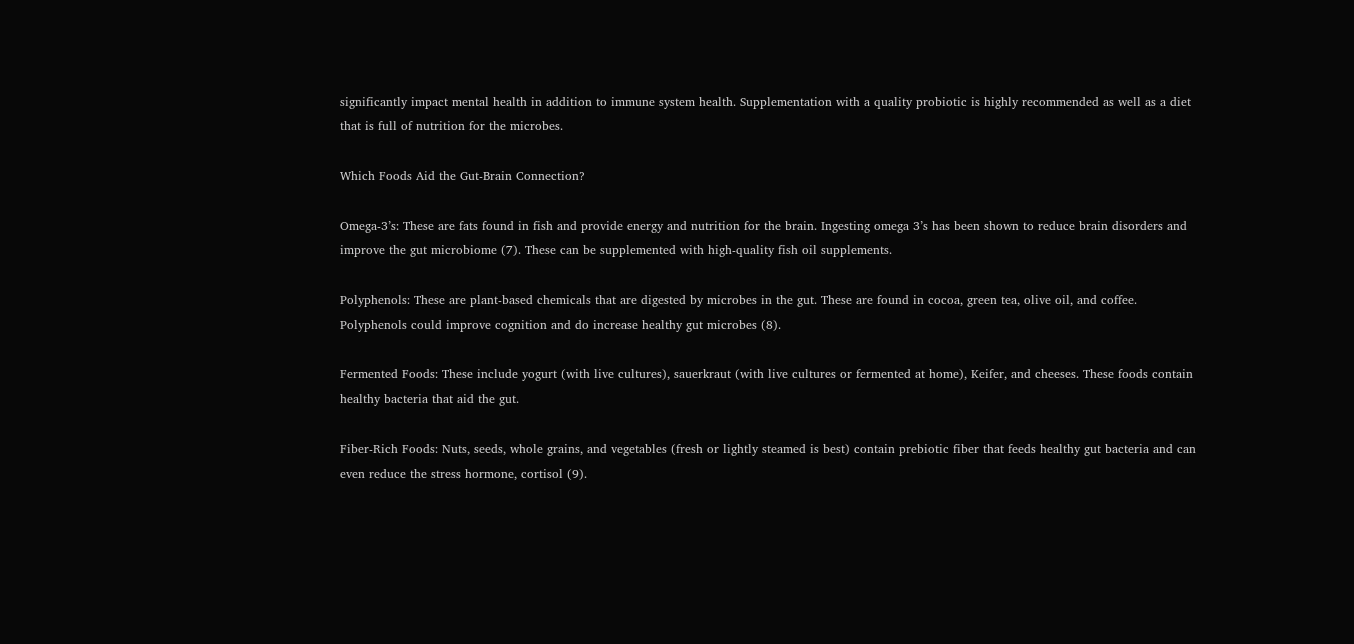significantly impact mental health in addition to immune system health. Supplementation with a quality probiotic is highly recommended as well as a diet that is full of nutrition for the microbes.

Which Foods Aid the Gut-Brain Connection?

Omega-3’s: These are fats found in fish and provide energy and nutrition for the brain. Ingesting omega 3’s has been shown to reduce brain disorders and improve the gut microbiome (7). These can be supplemented with high-quality fish oil supplements.

Polyphenols: These are plant-based chemicals that are digested by microbes in the gut. These are found in cocoa, green tea, olive oil, and coffee. Polyphenols could improve cognition and do increase healthy gut microbes (8).

Fermented Foods: These include yogurt (with live cultures), sauerkraut (with live cultures or fermented at home), Keifer, and cheeses. These foods contain healthy bacteria that aid the gut.

Fiber-Rich Foods: Nuts, seeds, whole grains, and vegetables (fresh or lightly steamed is best) contain prebiotic fiber that feeds healthy gut bacteria and can even reduce the stress hormone, cortisol (9).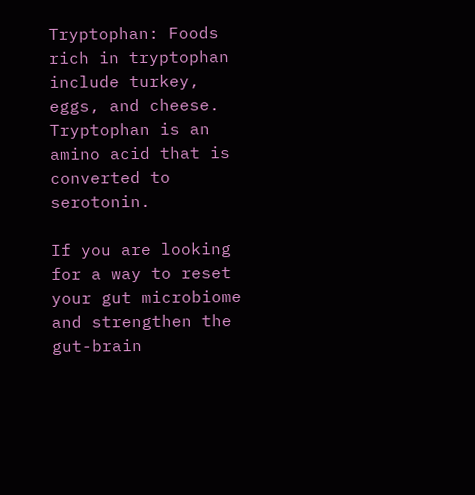Tryptophan: Foods rich in tryptophan include turkey, eggs, and cheese. Tryptophan is an amino acid that is converted to serotonin.

If you are looking for a way to reset your gut microbiome and strengthen the gut-brain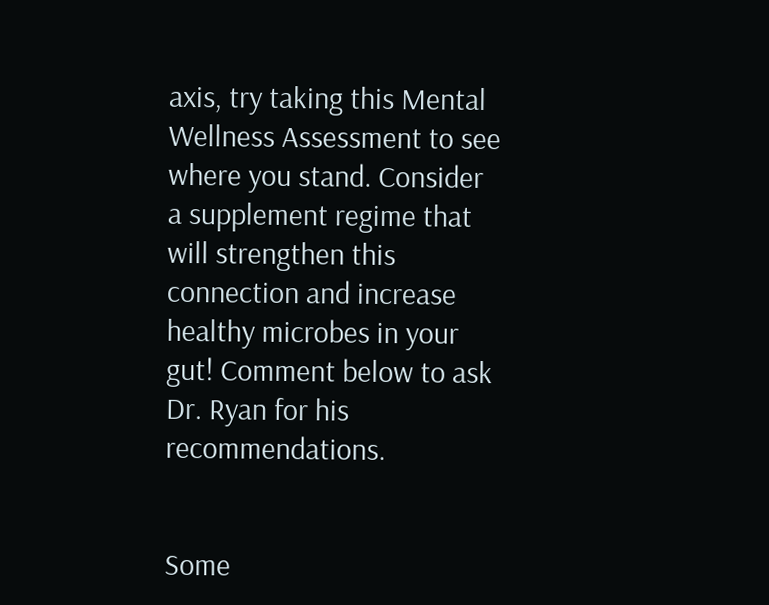axis, try taking this Mental Wellness Assessment to see where you stand. Consider a supplement regime that will strengthen this connection and increase healthy microbes in your gut! Comment below to ask Dr. Ryan for his recommendations.


Some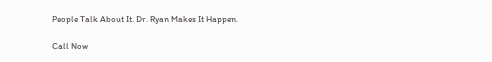People Talk About It. Dr. Ryan Makes It Happen.

Call Now